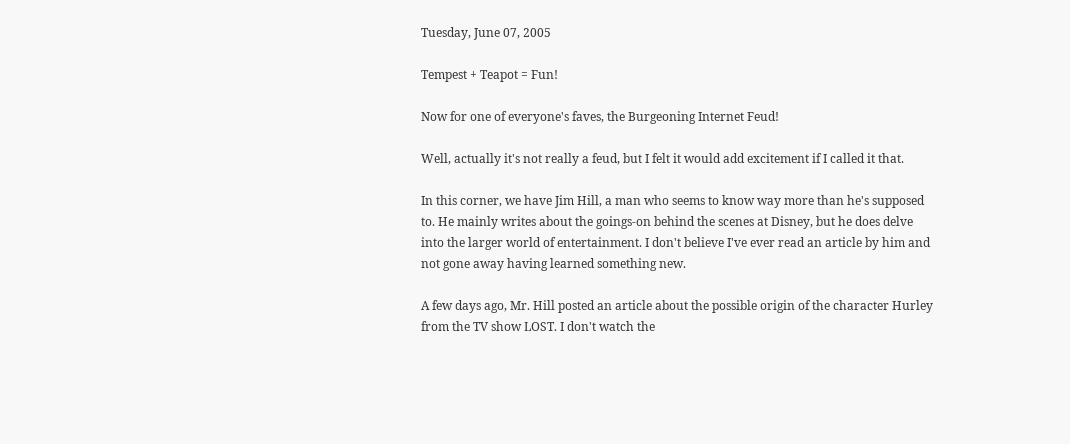Tuesday, June 07, 2005

Tempest + Teapot = Fun!

Now for one of everyone's faves, the Burgeoning Internet Feud!

Well, actually it's not really a feud, but I felt it would add excitement if I called it that.

In this corner, we have Jim Hill, a man who seems to know way more than he's supposed to. He mainly writes about the goings-on behind the scenes at Disney, but he does delve into the larger world of entertainment. I don't believe I've ever read an article by him and not gone away having learned something new.

A few days ago, Mr. Hill posted an article about the possible origin of the character Hurley from the TV show LOST. I don't watch the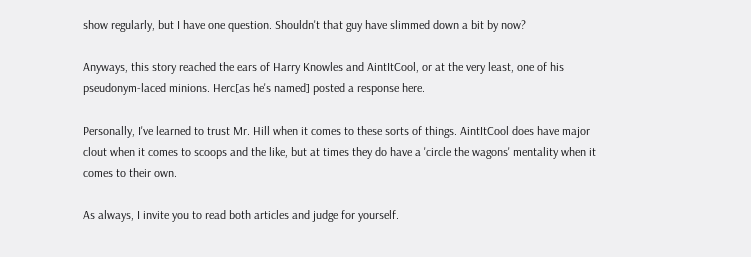show regularly, but I have one question. Shouldn't that guy have slimmed down a bit by now?

Anyways, this story reached the ears of Harry Knowles and AintItCool, or at the very least, one of his pseudonym-laced minions. Herc[as he's named] posted a response here.

Personally, I've learned to trust Mr. Hill when it comes to these sorts of things. AintItCool does have major clout when it comes to scoops and the like, but at times they do have a 'circle the wagons' mentality when it comes to their own.

As always, I invite you to read both articles and judge for yourself.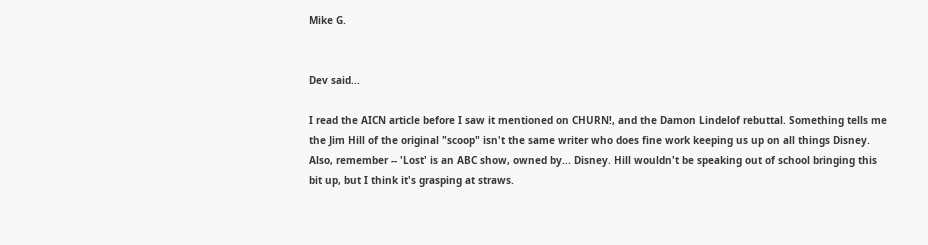Mike G.


Dev said...

I read the AICN article before I saw it mentioned on CHURN!, and the Damon Lindelof rebuttal. Something tells me the Jim Hill of the original "scoop" isn't the same writer who does fine work keeping us up on all things Disney. Also, remember -- 'Lost' is an ABC show, owned by... Disney. Hill wouldn't be speaking out of school bringing this bit up, but I think it's grasping at straws.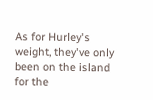As for Hurley's weight, they've only been on the island for the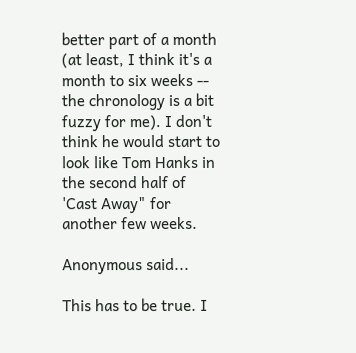better part of a month (at least, I think it's a month to six weeks -- the chronology is a bit fuzzy for me). I don't think he would start to look like Tom Hanks in the second half of 'Cast Away" for another few weeks.

Anonymous said...

This has to be true. I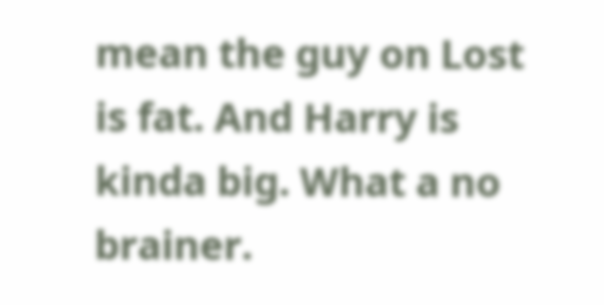mean the guy on Lost is fat. And Harry is kinda big. What a no brainer.